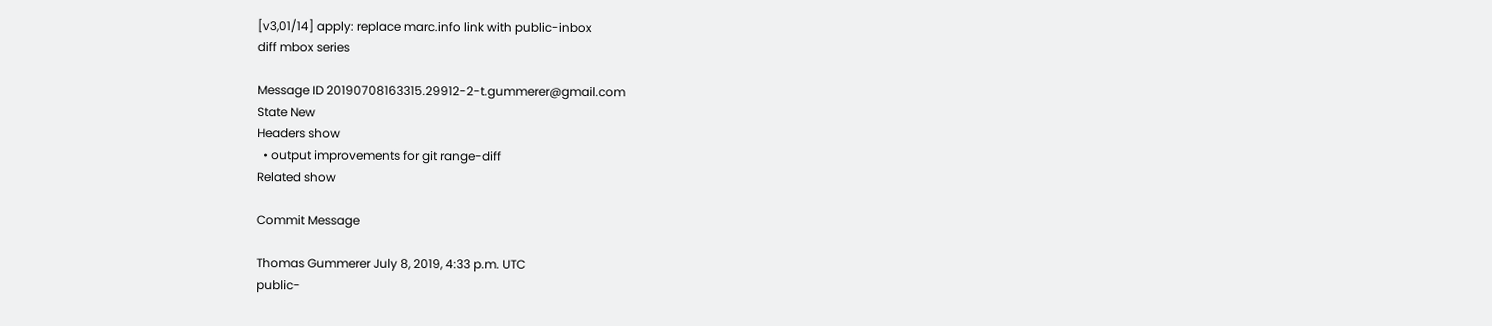[v3,01/14] apply: replace marc.info link with public-inbox
diff mbox series

Message ID 20190708163315.29912-2-t.gummerer@gmail.com
State New
Headers show
  • output improvements for git range-diff
Related show

Commit Message

Thomas Gummerer July 8, 2019, 4:33 p.m. UTC
public-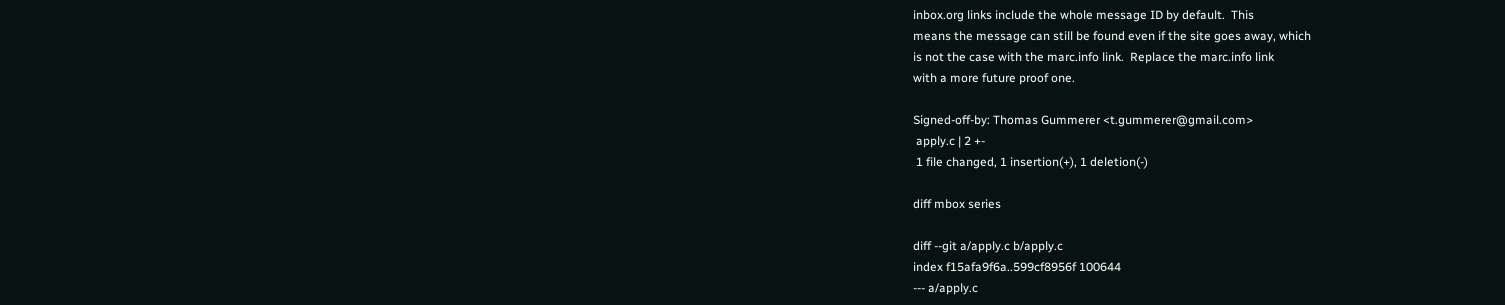inbox.org links include the whole message ID by default.  This
means the message can still be found even if the site goes away, which
is not the case with the marc.info link.  Replace the marc.info link
with a more future proof one.

Signed-off-by: Thomas Gummerer <t.gummerer@gmail.com>
 apply.c | 2 +-
 1 file changed, 1 insertion(+), 1 deletion(-)

diff mbox series

diff --git a/apply.c b/apply.c
index f15afa9f6a..599cf8956f 100644
--- a/apply.c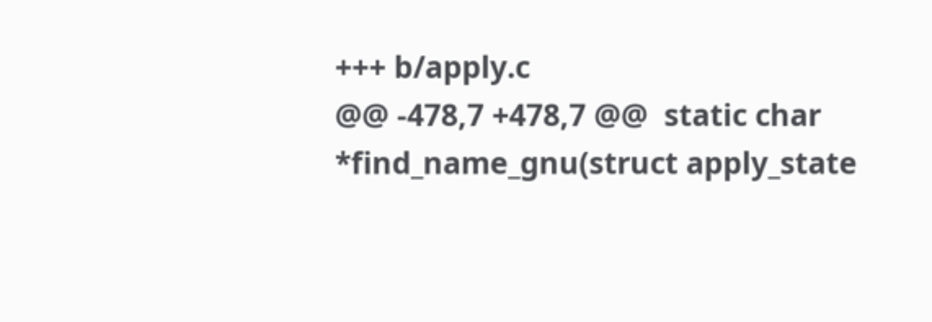+++ b/apply.c
@@ -478,7 +478,7 @@  static char *find_name_gnu(struct apply_state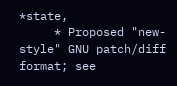*state,
     * Proposed "new-style" GNU patch/diff format; see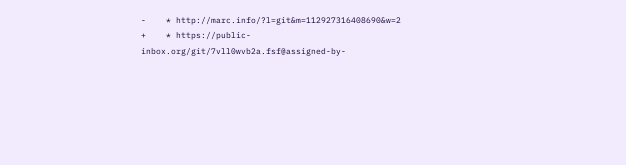-    * http://marc.info/?l=git&m=112927316408690&w=2
+    * https://public-inbox.org/git/7vll0wvb2a.fsf@assigned-by-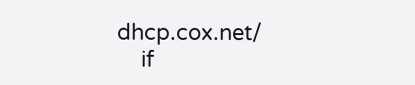dhcp.cox.net/
    if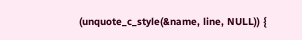(unquote_c_style(&name, line, NULL)) {